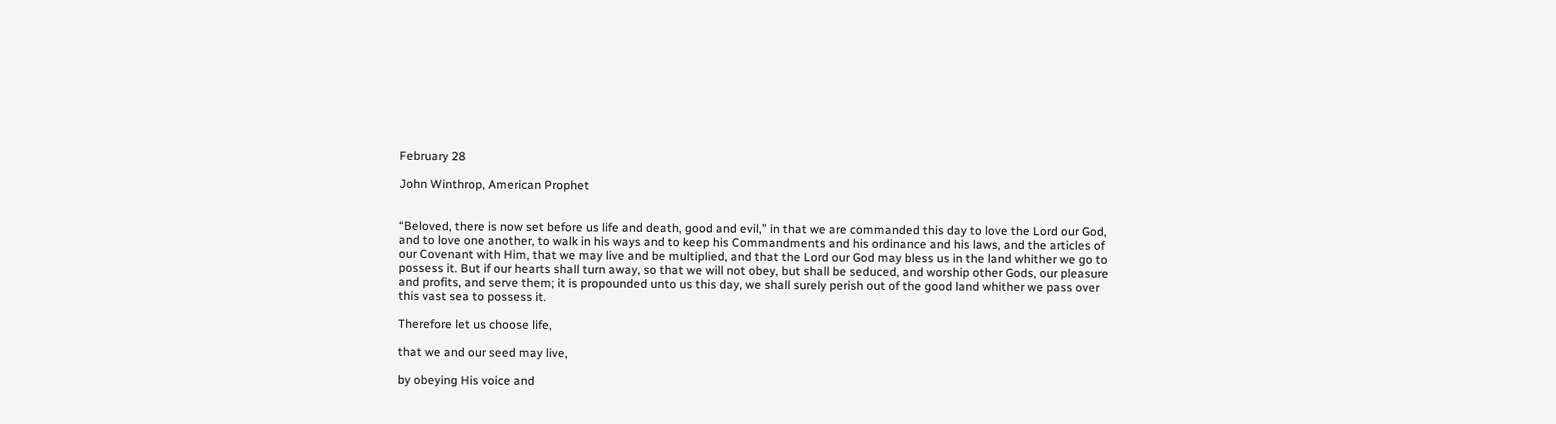February 28

John Winthrop, American Prophet


“Beloved, there is now set before us life and death, good and evil,” in that we are commanded this day to love the Lord our God, and to love one another, to walk in his ways and to keep his Commandments and his ordinance and his laws, and the articles of our Covenant with Him, that we may live and be multiplied, and that the Lord our God may bless us in the land whither we go to possess it. But if our hearts shall turn away, so that we will not obey, but shall be seduced, and worship other Gods, our pleasure and profits, and serve them; it is propounded unto us this day, we shall surely perish out of the good land whither we pass over this vast sea to possess it.

Therefore let us choose life,

that we and our seed may live,

by obeying His voice and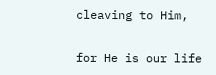cleaving to Him,

for He is our life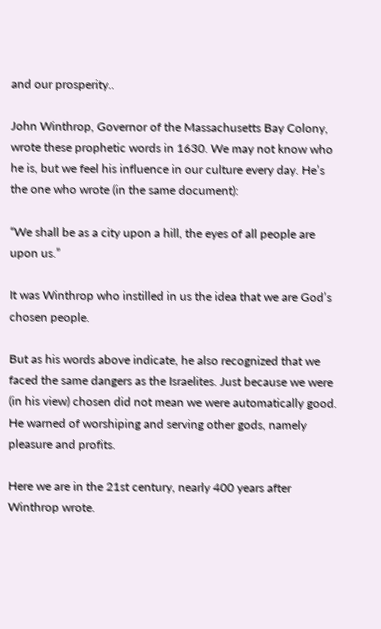and our prosperity..

John Winthrop, Governor of the Massachusetts Bay Colony, wrote these prophetic words in 1630. We may not know who he is, but we feel his influence in our culture every day. He’s the one who wrote (in the same document):

“We shall be as a city upon a hill, the eyes of all people are upon us.”

It was Winthrop who instilled in us the idea that we are God’s chosen people.

But as his words above indicate, he also recognized that we faced the same dangers as the Israelites. Just because we were (in his view) chosen did not mean we were automatically good. He warned of worshiping and serving other gods, namely pleasure and profits.

Here we are in the 21st century, nearly 400 years after Winthrop wrote.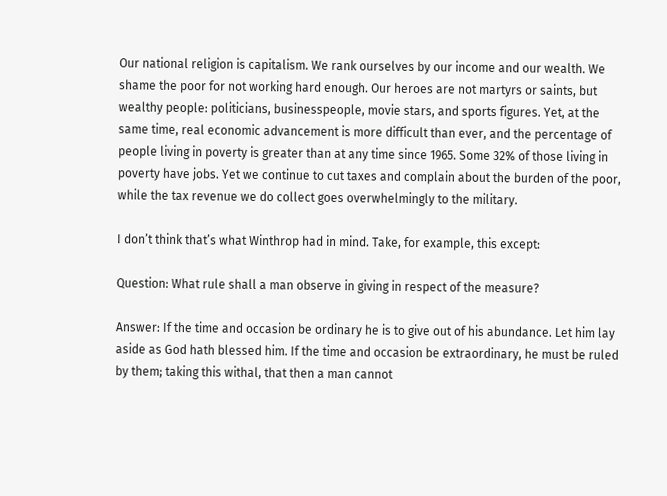Our national religion is capitalism. We rank ourselves by our income and our wealth. We shame the poor for not working hard enough. Our heroes are not martyrs or saints, but wealthy people: politicians, businesspeople, movie stars, and sports figures. Yet, at the same time, real economic advancement is more difficult than ever, and the percentage of people living in poverty is greater than at any time since 1965. Some 32% of those living in poverty have jobs. Yet we continue to cut taxes and complain about the burden of the poor, while the tax revenue we do collect goes overwhelmingly to the military.

I don’t think that’s what Winthrop had in mind. Take, for example, this except:

Question: What rule shall a man observe in giving in respect of the measure?

Answer: If the time and occasion be ordinary he is to give out of his abundance. Let him lay aside as God hath blessed him. If the time and occasion be extraordinary, he must be ruled by them; taking this withal, that then a man cannot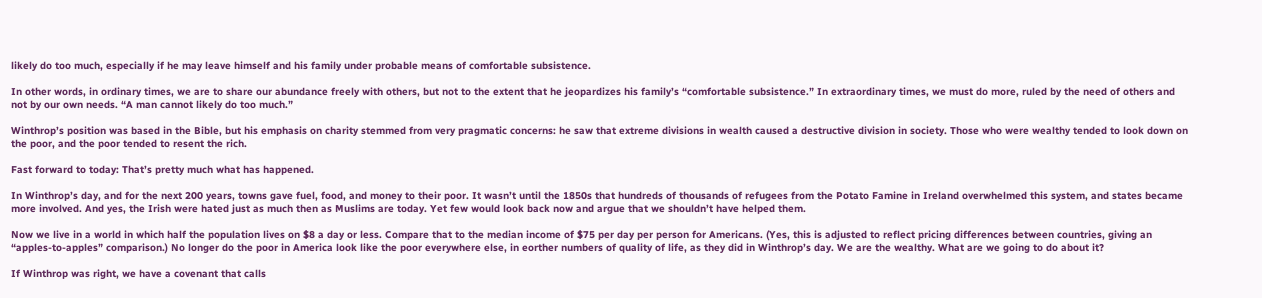likely do too much, especially if he may leave himself and his family under probable means of comfortable subsistence.

In other words, in ordinary times, we are to share our abundance freely with others, but not to the extent that he jeopardizes his family’s “comfortable subsistence.” In extraordinary times, we must do more, ruled by the need of others and not by our own needs. “A man cannot likely do too much.”

Winthrop’s position was based in the Bible, but his emphasis on charity stemmed from very pragmatic concerns: he saw that extreme divisions in wealth caused a destructive division in society. Those who were wealthy tended to look down on the poor, and the poor tended to resent the rich.

Fast forward to today: That’s pretty much what has happened.

In Winthrop’s day, and for the next 200 years, towns gave fuel, food, and money to their poor. It wasn’t until the 1850s that hundreds of thousands of refugees from the Potato Famine in Ireland overwhelmed this system, and states became more involved. And yes, the Irish were hated just as much then as Muslims are today. Yet few would look back now and argue that we shouldn’t have helped them.

Now we live in a world in which half the population lives on $8 a day or less. Compare that to the median income of $75 per day per person for Americans. (Yes, this is adjusted to reflect pricing differences between countries, giving an “apples-to-apples” comparison.) No longer do the poor in America look like the poor everywhere else, in eorther numbers of quality of life, as they did in Winthrop’s day. We are the wealthy. What are we going to do about it?

If Winthrop was right, we have a covenant that calls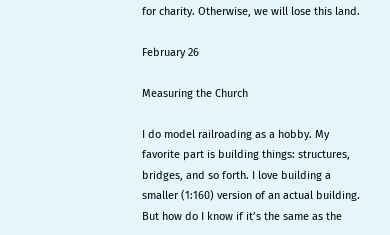for charity. Otherwise, we will lose this land.

February 26

Measuring the Church

I do model railroading as a hobby. My favorite part is building things: structures, bridges, and so forth. I love building a smaller (1:160) version of an actual building. But how do I know if it’s the same as the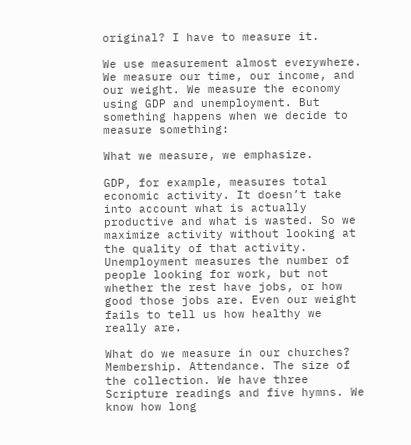original? I have to measure it.

We use measurement almost everywhere. We measure our time, our income, and our weight. We measure the economy using GDP and unemployment. But something happens when we decide to measure something:

What we measure, we emphasize.

GDP, for example, measures total economic activity. It doesn’t take into account what is actually productive and what is wasted. So we maximize activity without looking at the quality of that activity. Unemployment measures the number of people looking for work, but not whether the rest have jobs, or how good those jobs are. Even our weight fails to tell us how healthy we really are.

What do we measure in our churches? Membership. Attendance. The size of the collection. We have three Scripture readings and five hymns. We know how long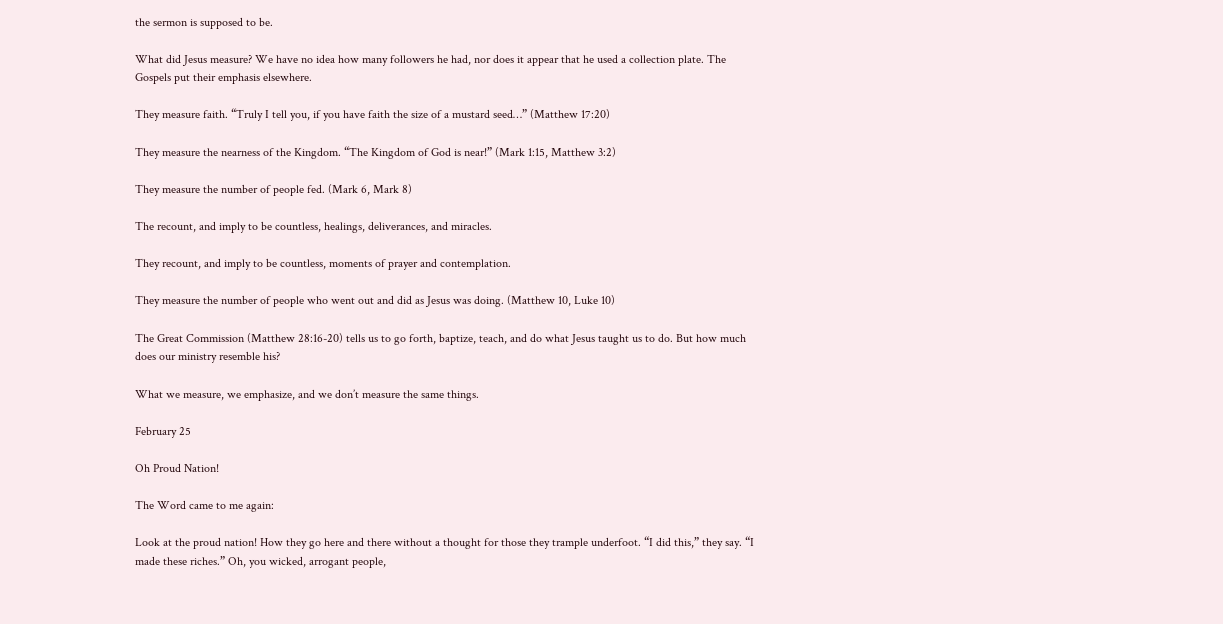the sermon is supposed to be.

What did Jesus measure? We have no idea how many followers he had, nor does it appear that he used a collection plate. The Gospels put their emphasis elsewhere.

They measure faith. “Truly I tell you, if you have faith the size of a mustard seed…” (Matthew 17:20)

They measure the nearness of the Kingdom. “The Kingdom of God is near!” (Mark 1:15, Matthew 3:2)

They measure the number of people fed. (Mark 6, Mark 8)

The recount, and imply to be countless, healings, deliverances, and miracles.

They recount, and imply to be countless, moments of prayer and contemplation.

They measure the number of people who went out and did as Jesus was doing. (Matthew 10, Luke 10)

The Great Commission (Matthew 28:16-20) tells us to go forth, baptize, teach, and do what Jesus taught us to do. But how much does our ministry resemble his?

What we measure, we emphasize, and we don’t measure the same things.

February 25

Oh Proud Nation!

The Word came to me again:

Look at the proud nation! How they go here and there without a thought for those they trample underfoot. “I did this,” they say. “I made these riches.” Oh, you wicked, arrogant people,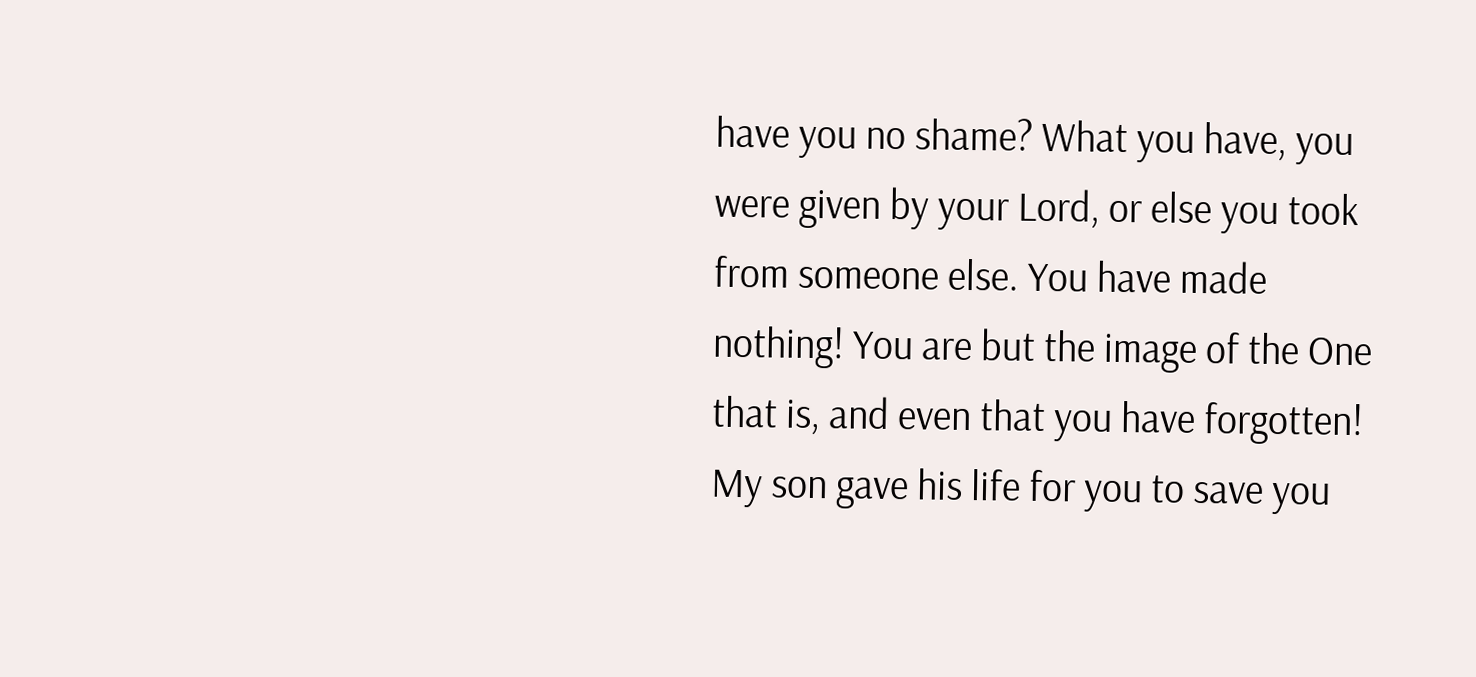have you no shame? What you have, you were given by your Lord, or else you took from someone else. You have made nothing! You are but the image of the One that is, and even that you have forgotten! My son gave his life for you to save you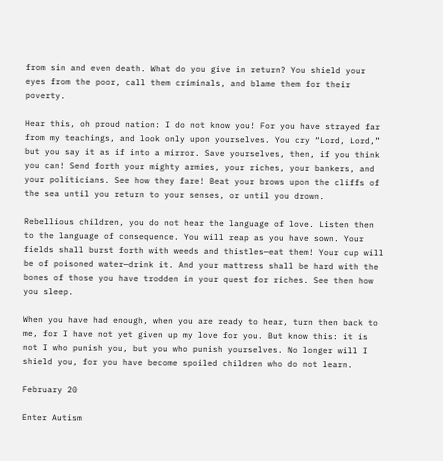from sin and even death. What do you give in return? You shield your eyes from the poor, call them criminals, and blame them for their poverty.

Hear this, oh proud nation: I do not know you! For you have strayed far from my teachings, and look only upon yourselves. You cry “Lord, Lord,” but you say it as if into a mirror. Save yourselves, then, if you think you can! Send forth your mighty armies, your riches, your bankers, and your politicians. See how they fare! Beat your brows upon the cliffs of the sea until you return to your senses, or until you drown.

Rebellious children, you do not hear the language of love. Listen then to the language of consequence. You will reap as you have sown. Your fields shall burst forth with weeds and thistles—eat them! Your cup will be of poisoned water—drink it. And your mattress shall be hard with the bones of those you have trodden in your quest for riches. See then how you sleep.

When you have had enough, when you are ready to hear, turn then back to me, for I have not yet given up my love for you. But know this: it is not I who punish you, but you who punish yourselves. No longer will I shield you, for you have become spoiled children who do not learn.

February 20

Enter Autism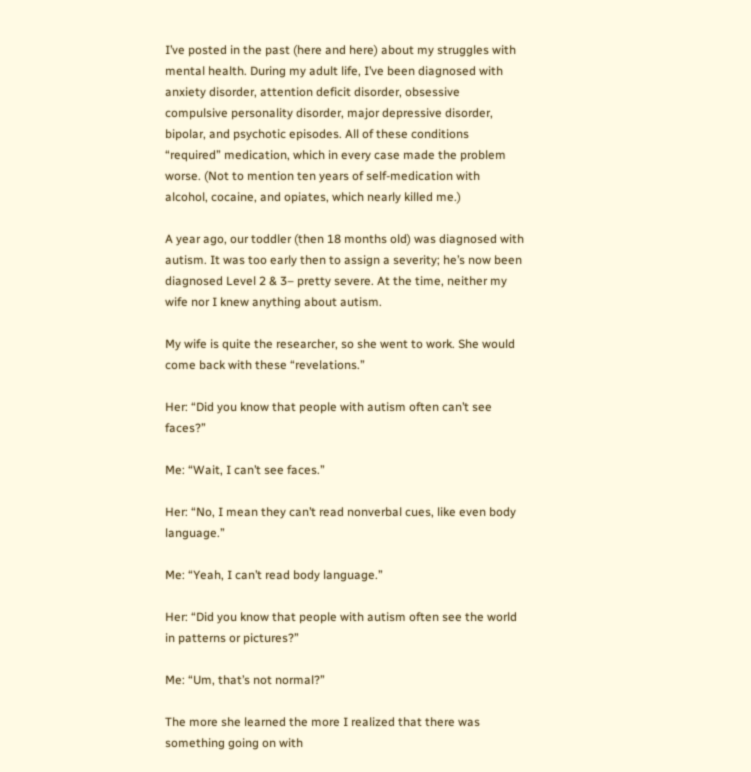I’ve posted in the past (here and here) about my struggles with mental health. During my adult life, I’ve been diagnosed with anxiety disorder, attention deficit disorder, obsessive compulsive personality disorder, major depressive disorder, bipolar, and psychotic episodes. All of these conditions “required” medication, which in every case made the problem worse. (Not to mention ten years of self-medication with alcohol, cocaine, and opiates, which nearly killed me.)

A year ago, our toddler (then 18 months old) was diagnosed with autism. It was too early then to assign a severity; he’s now been diagnosed Level 2 & 3– pretty severe. At the time, neither my wife nor I knew anything about autism.

My wife is quite the researcher, so she went to work. She would come back with these “revelations.”

Her: “Did you know that people with autism often can’t see faces?”

Me: “Wait, I can’t see faces.”

Her: “No, I mean they can’t read nonverbal cues, like even body language.”

Me: “Yeah, I can’t read body language.”

Her: “Did you know that people with autism often see the world in patterns or pictures?”

Me: “Um, that’s not normal?”

The more she learned the more I realized that there was something going on with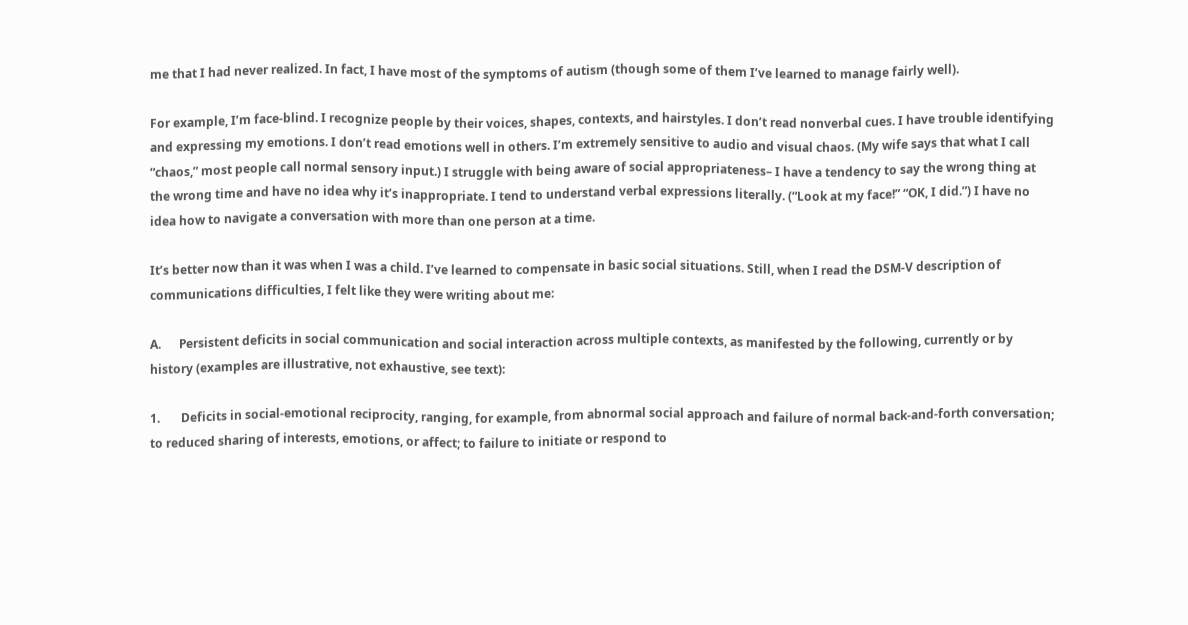me that I had never realized. In fact, I have most of the symptoms of autism (though some of them I’ve learned to manage fairly well).

For example, I’m face-blind. I recognize people by their voices, shapes, contexts, and hairstyles. I don’t read nonverbal cues. I have trouble identifying and expressing my emotions. I don’t read emotions well in others. I’m extremely sensitive to audio and visual chaos. (My wife says that what I call “chaos,” most people call normal sensory input.) I struggle with being aware of social appropriateness– I have a tendency to say the wrong thing at the wrong time and have no idea why it’s inappropriate. I tend to understand verbal expressions literally. (“Look at my face!” “OK, I did.”) I have no idea how to navigate a conversation with more than one person at a time.

It’s better now than it was when I was a child. I’ve learned to compensate in basic social situations. Still, when I read the DSM-V description of communications difficulties, I felt like they were writing about me:

A.      Persistent deficits in social communication and social interaction across multiple contexts, as manifested by the following, currently or by history (examples are illustrative, not exhaustive, see text):

1.       Deficits in social-emotional reciprocity, ranging, for example, from abnormal social approach and failure of normal back-and-forth conversation; to reduced sharing of interests, emotions, or affect; to failure to initiate or respond to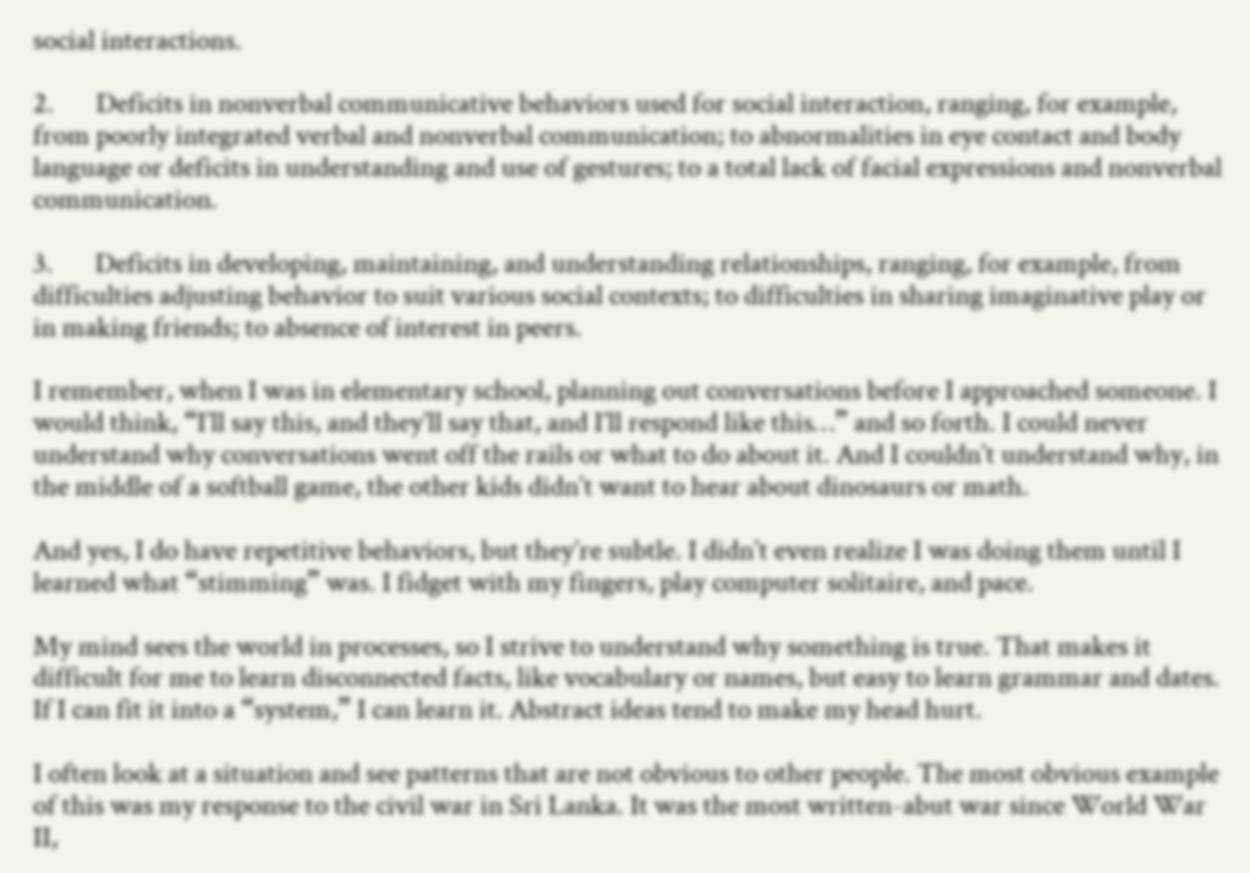social interactions.

2.       Deficits in nonverbal communicative behaviors used for social interaction, ranging, for example, from poorly integrated verbal and nonverbal communication; to abnormalities in eye contact and body language or deficits in understanding and use of gestures; to a total lack of facial expressions and nonverbal communication.

3.       Deficits in developing, maintaining, and understanding relationships, ranging, for example, from difficulties adjusting behavior to suit various social contexts; to difficulties in sharing imaginative play or in making friends; to absence of interest in peers.

I remember, when I was in elementary school, planning out conversations before I approached someone. I would think, “I’ll say this, and they’ll say that, and I’ll respond like this…” and so forth. I could never understand why conversations went off the rails or what to do about it. And I couldn’t understand why, in the middle of a softball game, the other kids didn’t want to hear about dinosaurs or math.

And yes, I do have repetitive behaviors, but they’re subtle. I didn’t even realize I was doing them until I learned what “stimming” was. I fidget with my fingers, play computer solitaire, and pace.

My mind sees the world in processes, so I strive to understand why something is true. That makes it difficult for me to learn disconnected facts, like vocabulary or names, but easy to learn grammar and dates. If I can fit it into a “system,” I can learn it. Abstract ideas tend to make my head hurt.

I often look at a situation and see patterns that are not obvious to other people. The most obvious example of this was my response to the civil war in Sri Lanka. It was the most written-abut war since World War II,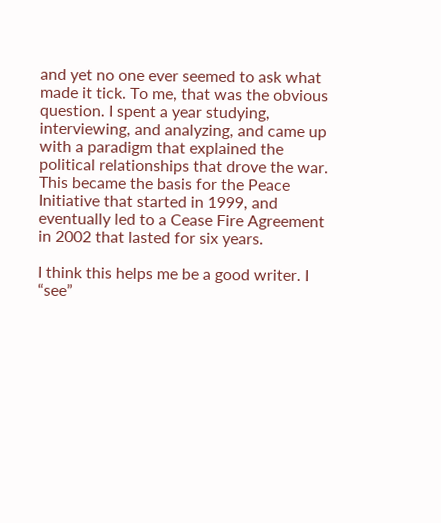and yet no one ever seemed to ask what made it tick. To me, that was the obvious question. I spent a year studying, interviewing, and analyzing, and came up with a paradigm that explained the political relationships that drove the war. This became the basis for the Peace Initiative that started in 1999, and eventually led to a Cease Fire Agreement in 2002 that lasted for six years.

I think this helps me be a good writer. I “see”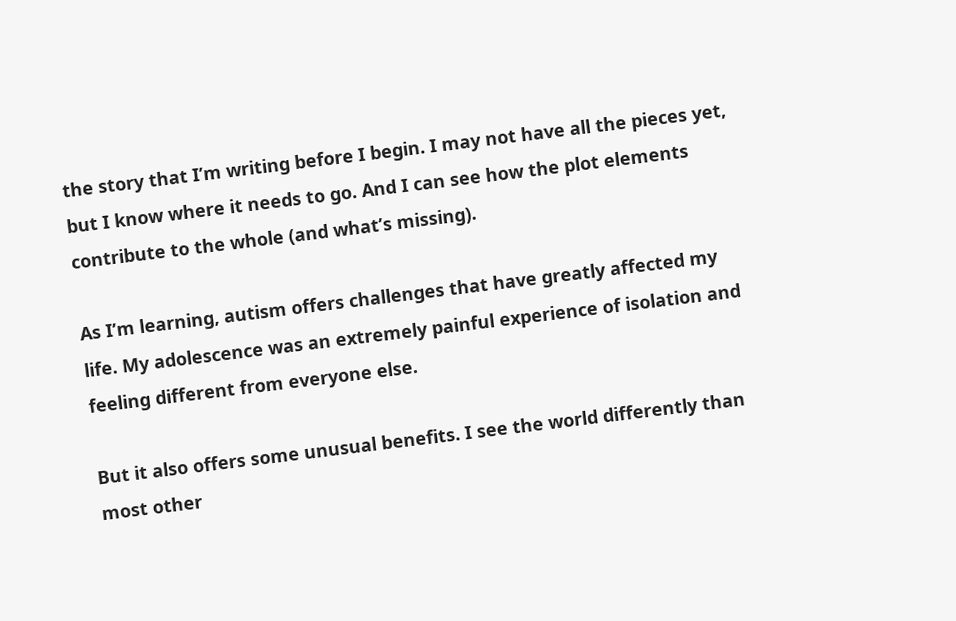the story that I’m writing before I begin. I may not have all the pieces yet, but I know where it needs to go. And I can see how the plot elements contribute to the whole (and what’s missing).

As I’m learning, autism offers challenges that have greatly affected my life. My adolescence was an extremely painful experience of isolation and feeling different from everyone else.

But it also offers some unusual benefits. I see the world differently than most other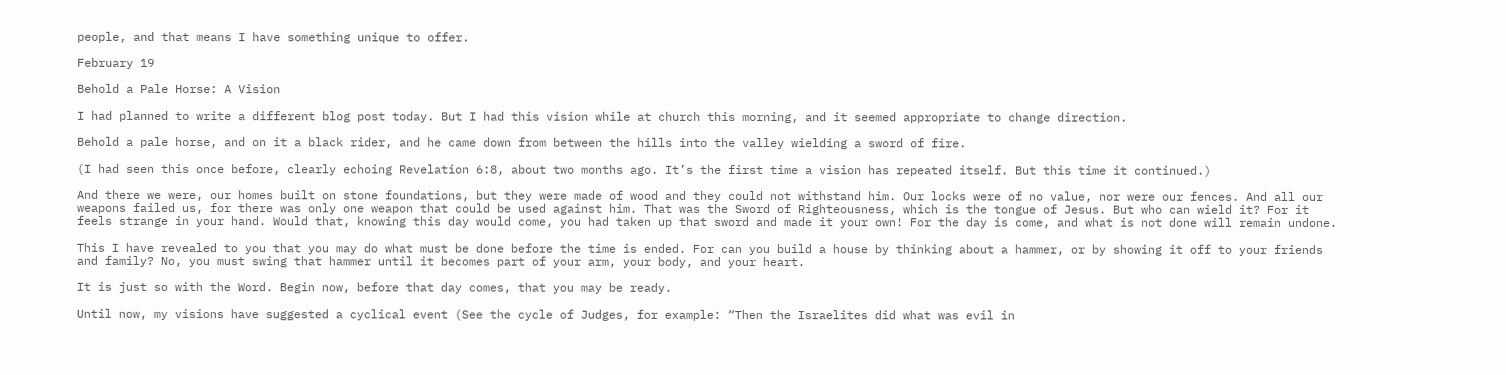people, and that means I have something unique to offer.

February 19

Behold a Pale Horse: A Vision

I had planned to write a different blog post today. But I had this vision while at church this morning, and it seemed appropriate to change direction.

Behold a pale horse, and on it a black rider, and he came down from between the hills into the valley wielding a sword of fire.

(I had seen this once before, clearly echoing Revelation 6:8, about two months ago. It’s the first time a vision has repeated itself. But this time it continued.)

And there we were, our homes built on stone foundations, but they were made of wood and they could not withstand him. Our locks were of no value, nor were our fences. And all our weapons failed us, for there was only one weapon that could be used against him. That was the Sword of Righteousness, which is the tongue of Jesus. But who can wield it? For it feels strange in your hand. Would that, knowing this day would come, you had taken up that sword and made it your own! For the day is come, and what is not done will remain undone.

This I have revealed to you that you may do what must be done before the time is ended. For can you build a house by thinking about a hammer, or by showing it off to your friends and family? No, you must swing that hammer until it becomes part of your arm, your body, and your heart.

It is just so with the Word. Begin now, before that day comes, that you may be ready.

Until now, my visions have suggested a cyclical event (See the cycle of Judges, for example: “Then the Israelites did what was evil in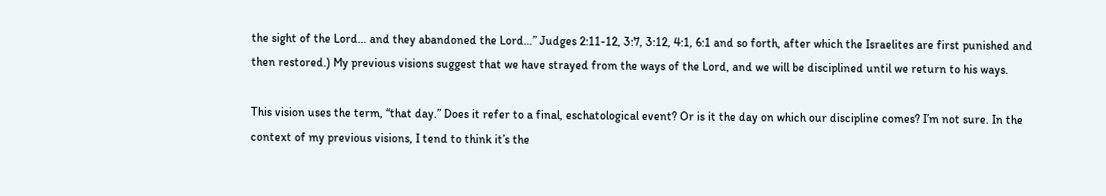the sight of the Lord… and they abandoned the Lord…” Judges 2:11-12, 3:7, 3:12, 4:1, 6:1 and so forth, after which the Israelites are first punished and then restored.) My previous visions suggest that we have strayed from the ways of the Lord, and we will be disciplined until we return to his ways.

This vision uses the term, “that day.” Does it refer to a final, eschatological event? Or is it the day on which our discipline comes? I’m not sure. In the context of my previous visions, I tend to think it’s the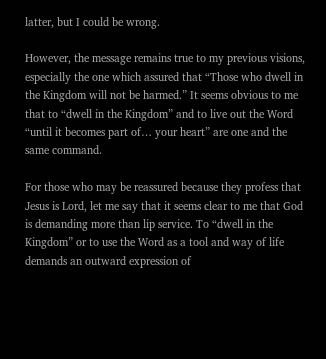latter, but I could be wrong.

However, the message remains true to my previous visions, especially the one which assured that “Those who dwell in the Kingdom will not be harmed.” It seems obvious to me that to “dwell in the Kingdom” and to live out the Word “until it becomes part of… your heart” are one and the same command.

For those who may be reassured because they profess that Jesus is Lord, let me say that it seems clear to me that God is demanding more than lip service. To “dwell in the Kingdom” or to use the Word as a tool and way of life demands an outward expression of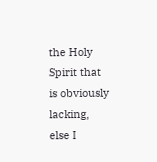the Holy Spirit that is obviously lacking, else I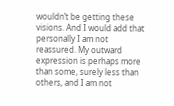wouldn’t be getting these visions. And I would add that personally I am not reassured. My outward expression is perhaps more than some, surely less than others, and I am not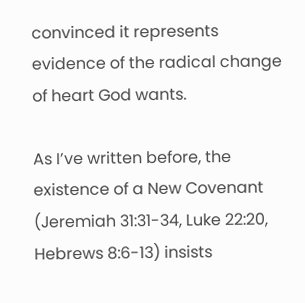convinced it represents evidence of the radical change of heart God wants.

As I’ve written before, the existence of a New Covenant (Jeremiah 31:31-34, Luke 22:20, Hebrews 8:6-13) insists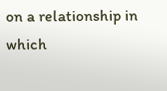on a relationship in which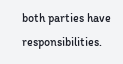both parties have responsibilities.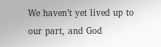We haven’t yet lived up to our part, and God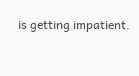is getting impatient.